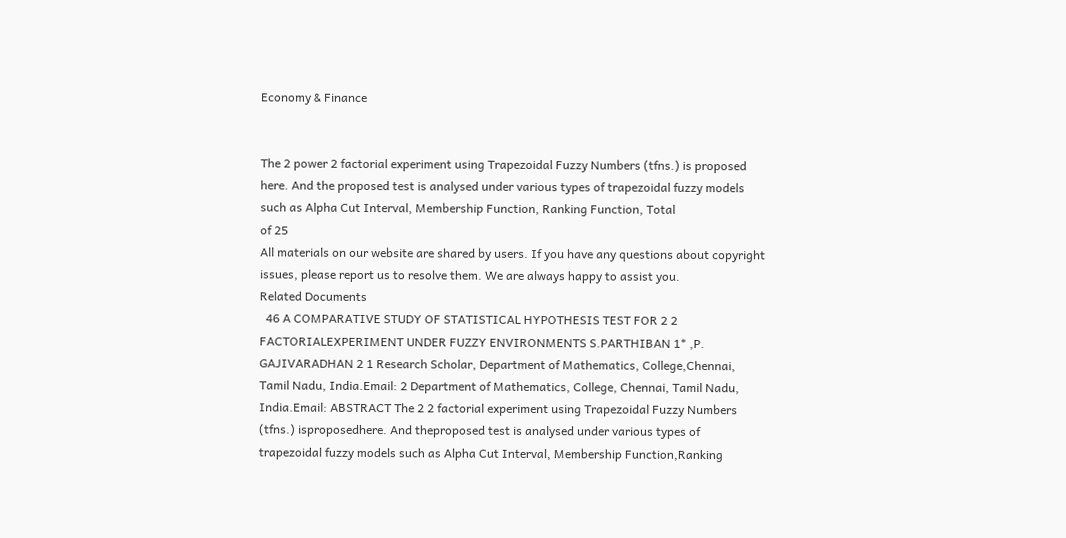Economy & Finance


The 2 power 2 factorial experiment using Trapezoidal Fuzzy Numbers (tfns.) is proposed here. And the proposed test is analysed under various types of trapezoidal fuzzy models such as Alpha Cut Interval, Membership Function, Ranking Function, Total
of 25
All materials on our website are shared by users. If you have any questions about copyright issues, please report us to resolve them. We are always happy to assist you.
Related Documents
  46 A COMPARATIVE STUDY OF STATISTICAL HYPOTHESIS TEST FOR 2 2 FACTORIALEXPERIMENT UNDER FUZZY ENVIRONMENTS S.PARTHIBAN 1* ,P. GAJIVARADHAN 2 1 Research Scholar, Department of Mathematics, College,Chennai, Tamil Nadu, India.Email: 2 Department of Mathematics, College, Chennai, Tamil Nadu, India.Email: ABSTRACT The 2 2 factorial experiment using Trapezoidal Fuzzy Numbers (tfns.) isproposedhere. And theproposed test is analysed under various types of trapezoidal fuzzy models such as Alpha Cut Interval, Membership Function,Ranking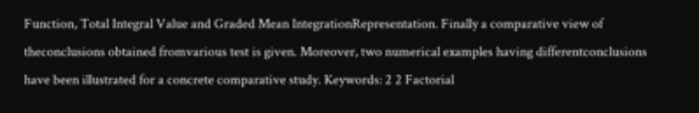Function, Total Integral Value and Graded Mean IntegrationRepresentation. Finally a comparative view of theconclusions obtained fromvarious test is given. Moreover, two numerical examples having differentconclusions have been illustrated for a concrete comparative study. Keywords: 2 2 Factorial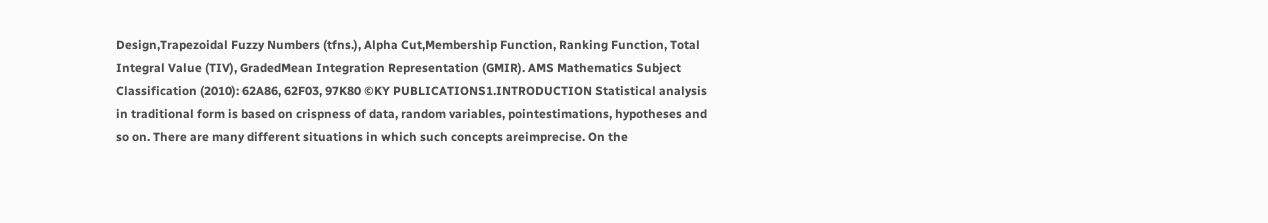Design,Trapezoidal Fuzzy Numbers (tfns.), Alpha Cut,Membership Function, Ranking Function, Total Integral Value (TIV), GradedMean Integration Representation (GMIR). AMS Mathematics Subject Classification (2010): 62A86, 62F03, 97K80 ©KY PUBLICATIONS1.INTRODUCTION Statistical analysis in traditional form is based on crispness of data, random variables, pointestimations, hypotheses and so on. There are many different situations in which such concepts areimprecise. On the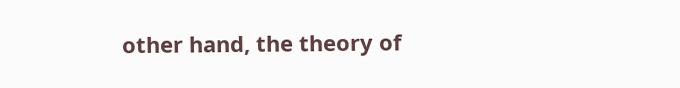other hand, the theory of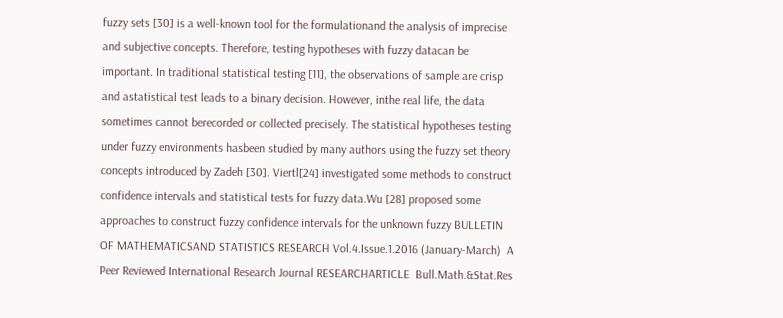fuzzy sets [30] is a well-known tool for the formulationand the analysis of imprecise and subjective concepts. Therefore, testing hypotheses with fuzzy datacan be important. In traditional statistical testing [11], the observations of sample are crisp and astatistical test leads to a binary decision. However, inthe real life, the data sometimes cannot berecorded or collected precisely. The statistical hypotheses testing under fuzzy environments hasbeen studied by many authors using the fuzzy set theory concepts introduced by Zadeh [30]. Viertl[24] investigated some methods to construct confidence intervals and statistical tests for fuzzy data.Wu [28] proposed some approaches to construct fuzzy confidence intervals for the unknown fuzzy BULLETIN OF MATHEMATICSAND STATISTICS RESEARCH Vol.4.Issue.1.2016 (January-March)  A Peer Reviewed International Research Journal RESEARCHARTICLE  Bull.Math.&Stat.Res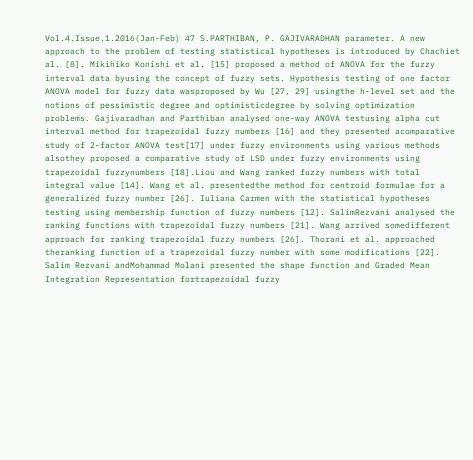Vol.4.Issue.1.2016(Jan-Feb) 47 S.PARTHIBAN, P. GAJIVARADHAN parameter. A new approach to the problem of testing statistical hypotheses is introduced by Chachiet al. [8]. Mikihiko Konishi et al. [15] proposed a method of ANOVA for the fuzzy interval data byusing the concept of fuzzy sets. Hypothesis testing of one factor ANOVA model for fuzzy data wasproposed by Wu [27, 29] usingthe h-level set and the notions of pessimistic degree and optimisticdegree by solving optimization problems. Gajivaradhan and Parthiban analysed one-way ANOVA testusing alpha cut interval method for trapezoidal fuzzy numbers [16] and they presented acomparative study of 2-factor ANOVA test[17] under fuzzy environments using various methods alsothey proposed a comparative study of LSD under fuzzy environments using trapezoidal fuzzynumbers [18].Liou and Wang ranked fuzzy numbers with total integral value [14]. Wang et al. presentedthe method for centroid formulae for a generalized fuzzy number [26]. Iuliana Carmen with the statistical hypotheses testing using membership function of fuzzy numbers [12]. SalimRezvani analysed the ranking functions with trapezoidal fuzzy numbers [21]. Wang arrived somedifferent approach for ranking trapezoidal fuzzy numbers [26]. Thorani et al. approached theranking function of a trapezoidal fuzzy number with some modifications [22]. Salim Rezvani andMohammad Molani presented the shape function and Graded Mean Integration Representation fortrapezoidal fuzzy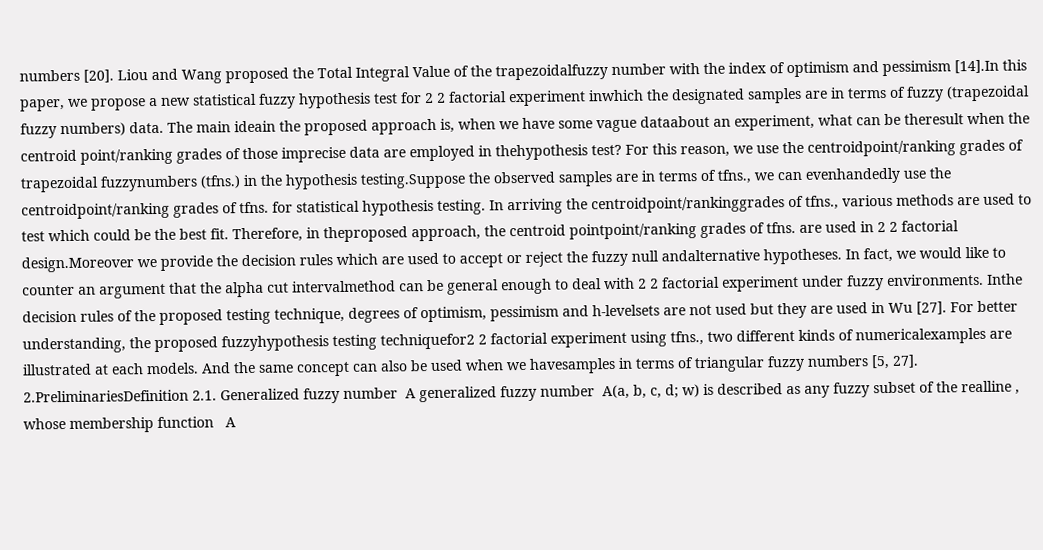numbers [20]. Liou and Wang proposed the Total Integral Value of the trapezoidalfuzzy number with the index of optimism and pessimism [14].In this paper, we propose a new statistical fuzzy hypothesis test for 2 2 factorial experiment inwhich the designated samples are in terms of fuzzy (trapezoidal fuzzy numbers) data. The main ideain the proposed approach is, when we have some vague dataabout an experiment, what can be theresult when the centroid point/ranking grades of those imprecise data are employed in thehypothesis test? For this reason, we use the centroidpoint/ranking grades of trapezoidal fuzzynumbers (tfns.) in the hypothesis testing.Suppose the observed samples are in terms of tfns., we can evenhandedly use the centroidpoint/ranking grades of tfns. for statistical hypothesis testing. In arriving the centroidpoint/rankinggrades of tfns., various methods are used to test which could be the best fit. Therefore, in theproposed approach, the centroid pointpoint/ranking grades of tfns. are used in 2 2 factorial design.Moreover we provide the decision rules which are used to accept or reject the fuzzy null andalternative hypotheses. In fact, we would like to counter an argument that the alpha cut intervalmethod can be general enough to deal with 2 2 factorial experiment under fuzzy environments. Inthe decision rules of the proposed testing technique, degrees of optimism, pessimism and h-levelsets are not used but they are used in Wu [27]. For better understanding, the proposed fuzzyhypothesis testing techniquefor2 2 factorial experiment using tfns., two different kinds of numericalexamples are illustrated at each models. And the same concept can also be used when we havesamples in terms of triangular fuzzy numbers [5, 27]. 2.PreliminariesDefinition 2.1. Generalized fuzzy number  A generalized fuzzy number  A(a, b, c, d; w) is described as any fuzzy subset of the realline , whose membership function   A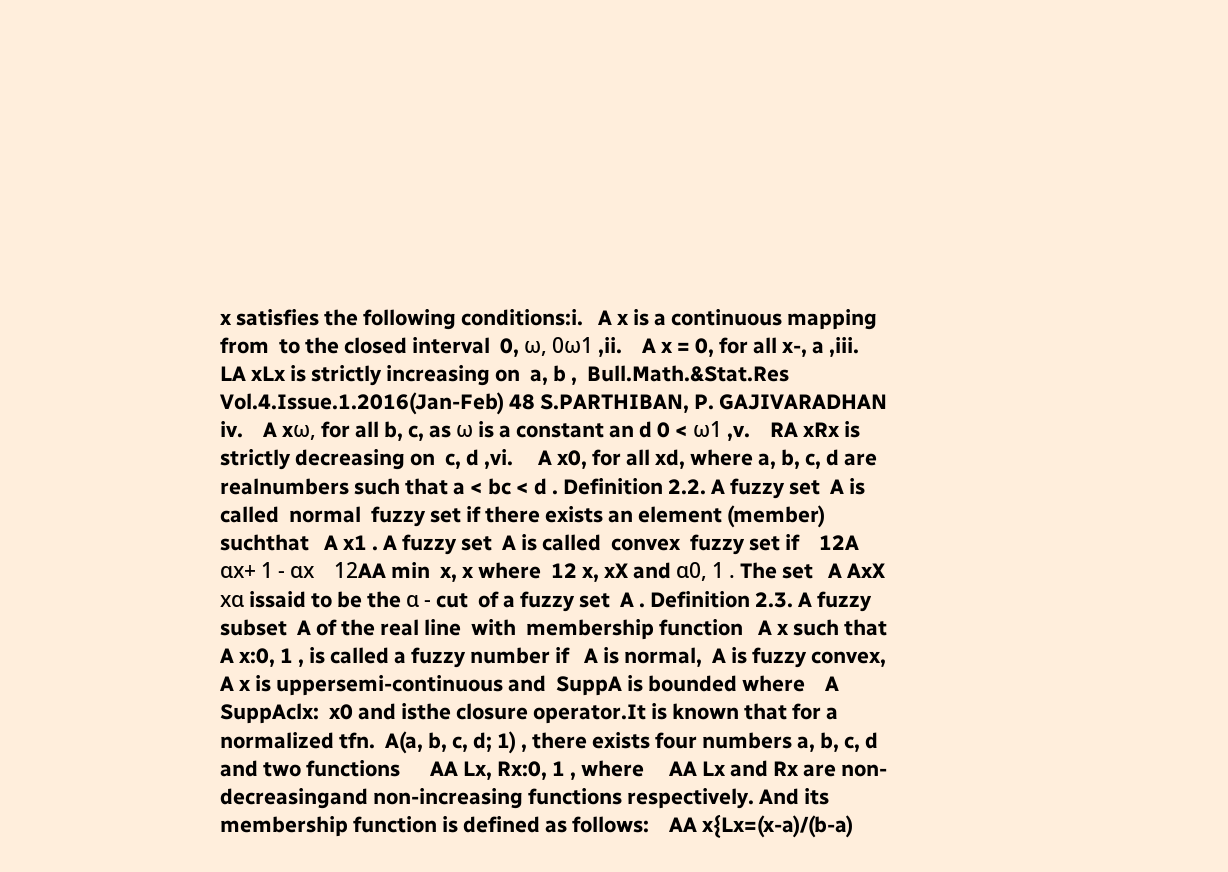x satisfies the following conditions:i.   A x is a continuous mapping from  to the closed interval  0, ω, 0ω1 ,ii.    A x = 0, for all x-, a ,iii.    LA xLx is strictly increasing on  a, b ,  Bull.Math.&Stat.Res Vol.4.Issue.1.2016(Jan-Feb) 48 S.PARTHIBAN, P. GAJIVARADHAN iv.    A xω, for all b, c, as ω is a constant an d 0 < ω1 ,v.    RA xRx is strictly decreasing on  c, d ,vi.     A x0, for all xd, where a, b, c, d are realnumbers such that a < bc < d . Definition 2.2. A fuzzy set  A is called  normal  fuzzy set if there exists an element (member) suchthat   A x1 . A fuzzy set  A is called  convex  fuzzy set if    12A αx+ 1 - αx    12AA min  x, x where  12 x, xX and α0, 1 . The set   A AxX  xα issaid to be the α - cut  of a fuzzy set  A . Definition 2.3. A fuzzy subset  A of the real line  with  membership function   A x such that   A x:0, 1 , is called a fuzzy number if   A is normal,  A is fuzzy convex,   A x is uppersemi-continuous and  SuppA is bounded where    A SuppAclx:  x0 and isthe closure operator.It is known that for a  normalized tfn.  A(a, b, c, d; 1) , there exists four numbers a, b, c, d and two functions      AA Lx, Rx:0, 1 , where     AA Lx and Rx are non-decreasingand non-increasing functions respectively. And its membership function is defined as follows:    AA x{Lx=(x-a)/(b-a)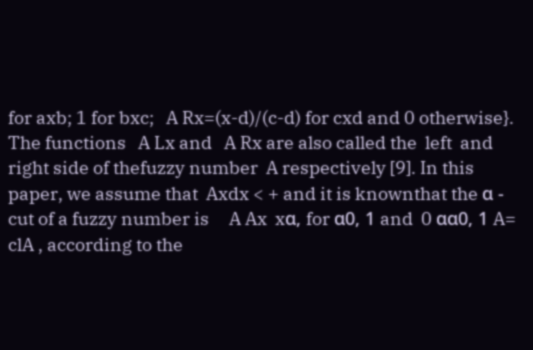for axb; 1 for bxc;   A Rx=(x-d)/(c-d) for cxd and 0 otherwise}. The functions   A Lx and   A Rx are also called the  left  and  right side of thefuzzy number  A respectively [9]. In this paper, we assume that  Axdx < + and it is knownthat the α - cut of a fuzzy number is     A Ax  xα, for α0, 1 and  0 αα0, 1 A= clA , according to the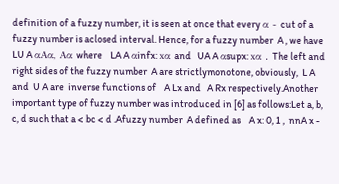definition of a fuzzy number, it is seen at once that every α - cut of a fuzzy number is aclosed interval. Hence, for a fuzzy number  A , we have   LU A αAα, Aα where    LA A αinfx: xα and   UA A αsupx: xα . The left and right sides of the fuzzy number  A are strictlymonotone, obviously,  L A and  U A are  inverse functions of    A Lx and   A Rx respectively.Another important type of fuzzy number was introduced in [6] as follows:Let a, b, c, d such that a < bc < d .Afuzzy number  A defined as    A x: 0, 1 ,  nnA x -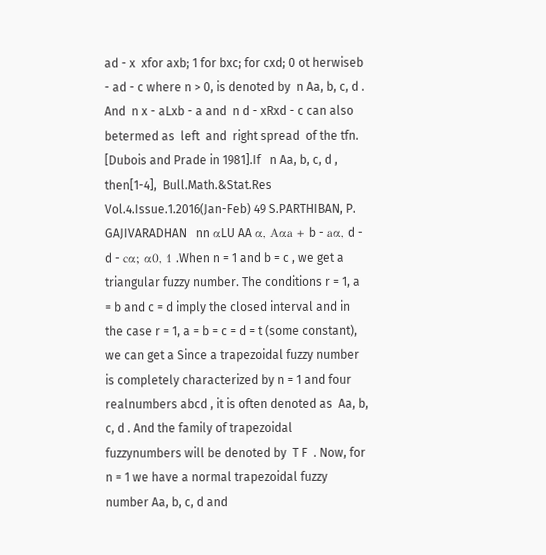ad - x  xfor axb; 1 for bxc; for cxd; 0 ot herwiseb - ad - c where n > 0, is denoted by  n Aa, b, c, d . And  n x - aLxb - a and  n d - xRxd - c can also betermed as  left  and  right spread  of the tfn. [Dubois and Prade in 1981].If   n Aa, b, c, d , then[1-4],  Bull.Math.&Stat.Res Vol.4.Issue.1.2016(Jan-Feb) 49 S.PARTHIBAN, P. GAJIVARADHAN   nn αLU AA α, Aαa + b - aα, d - d - cα; α0, 1 .When n = 1 and b = c , we get a triangular fuzzy number. The conditions r = 1, a = b and c = d imply the closed interval and in the case r = 1, a = b = c = d = t (some constant), we can get a Since a trapezoidal fuzzy number is completely characterized by n = 1 and four realnumbers abcd , it is often denoted as  Aa, b, c, d . And the family of trapezoidal fuzzynumbers will be denoted by  T F  . Now, for n = 1 we have a normal trapezoidal fuzzy number Aa, b, c, d and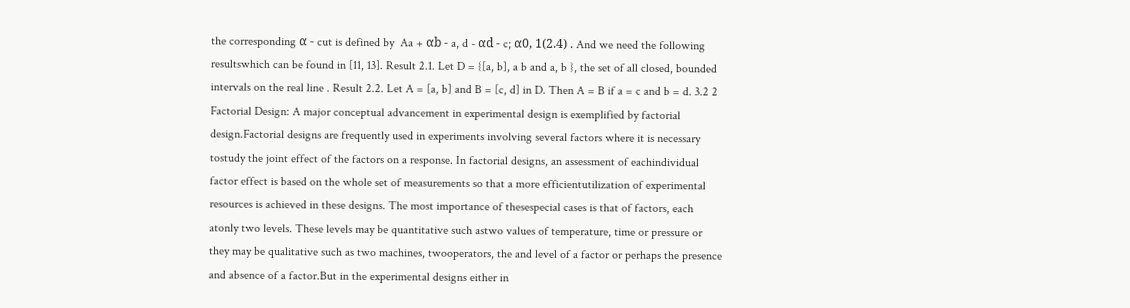the corresponding α - cut is defined by  Aa + αb - a, d - αd - c; α0, 1(2.4) . And we need the following resultswhich can be found in [11, 13]. Result 2.1. Let D = {[a, b], a b and a, b }, the set of all closed, bounded intervals on the real line . Result 2.2. Let A = [a, b] and B = [c, d] in D. Then A = B if a = c and b = d. 3.2 2 Factorial Design: A major conceptual advancement in experimental design is exemplified by factorial design.Factorial designs are frequently used in experiments involving several factors where it is necessary tostudy the joint effect of the factors on a response. In factorial designs, an assessment of eachindividual factor effect is based on the whole set of measurements so that a more efficientutilization of experimental resources is achieved in these designs. The most importance of thesespecial cases is that of factors, each atonly two levels. These levels may be quantitative such astwo values of temperature, time or pressure or they may be qualitative such as two machines, twooperators, the and level of a factor or perhaps the presence and absence of a factor.But in the experimental designs either in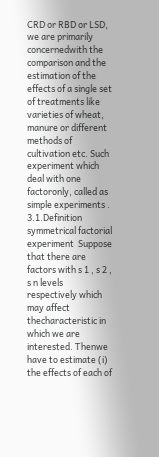CRD or RBD or LSD, we are primarily concernedwith the comparison and the estimation of the effects of a single set of treatments like varieties of wheat, manure or different methods of cultivation etc. Such experiment which deal with one factoronly, called as  simple experiments . 3.1.Definition symmetrical factorial experiment  Suppose that there are factors with s 1 , s 2 , s n levels respectively which may affect thecharacteristic in which we are interested. Thenwe have to estimate (i) the effects of each of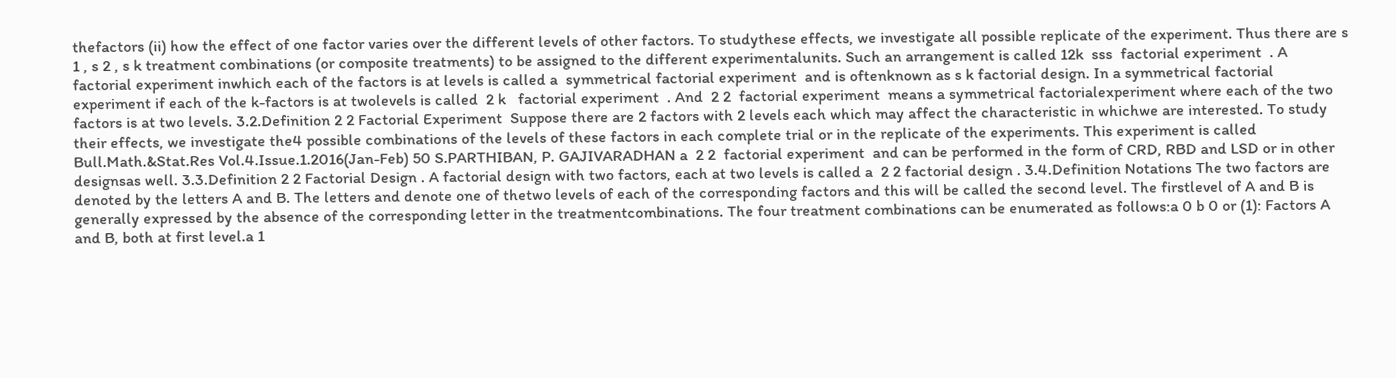thefactors (ii) how the effect of one factor varies over the different levels of other factors. To studythese effects, we investigate all possible replicate of the experiment. Thus there are s 1 , s 2 , s k treatment combinations (or composite treatments) to be assigned to the different experimentalunits. Such an arrangement is called 12k  sss  factorial experiment  . A factorial experiment inwhich each of the factors is at levels is called a  symmetrical factorial experiment  and is oftenknown as s k factorial design. In a symmetrical factorial experiment if each of the k-factors is at twolevels is called  2 k   factorial experiment  . And  2 2  factorial experiment  means a symmetrical factorialexperiment where each of the two factors is at two levels. 3.2.Definition 2 2 Factorial Experiment  Suppose there are 2 factors with 2 levels each which may affect the characteristic in whichwe are interested. To study their effects, we investigate the4 possible combinations of the levels of these factors in each complete trial or in the replicate of the experiments. This experiment is called  Bull.Math.&Stat.Res Vol.4.Issue.1.2016(Jan-Feb) 50 S.PARTHIBAN, P. GAJIVARADHAN a  2 2  factorial experiment  and can be performed in the form of CRD, RBD and LSD or in other designsas well. 3.3.Definition 2 2 Factorial Design . A factorial design with two factors, each at two levels is called a  2 2 factorial design . 3.4.Definition Notations The two factors are denoted by the letters A and B. The letters and denote one of thetwo levels of each of the corresponding factors and this will be called the second level. The firstlevel of A and B is generally expressed by the absence of the corresponding letter in the treatmentcombinations. The four treatment combinations can be enumerated as follows:a 0 b 0 or (1): Factors A and B, both at first level.a 1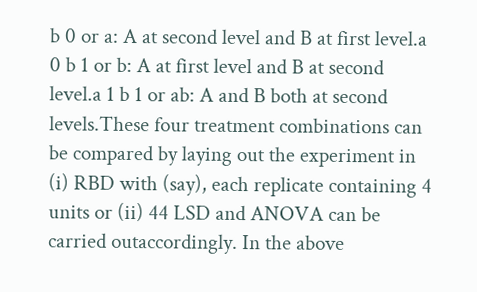b 0 or a: A at second level and B at first level.a 0 b 1 or b: A at first level and B at second level.a 1 b 1 or ab: A and B both at second levels.These four treatment combinations can be compared by laying out the experiment in (i) RBD with (say), each replicate containing 4 units or (ii) 44 LSD and ANOVA can be carried outaccordingly. In the above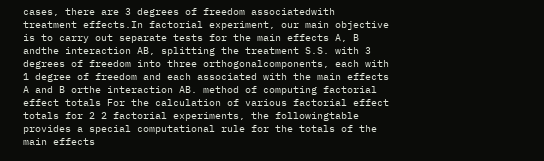cases, there are 3 degrees of freedom associatedwith treatment effects.In factorial experiment, our main objective is to carry out separate tests for the main effects A, B andthe interaction AB, splitting the treatment S.S. with 3 degrees of freedom into three orthogonalcomponents, each with 1 degree of freedom and each associated with the main effects A and B orthe interaction AB. method of computing factorial effect totals For the calculation of various factorial effect totals for 2 2 factorial experiments, the followingtable provides a special computational rule for the totals of the main effects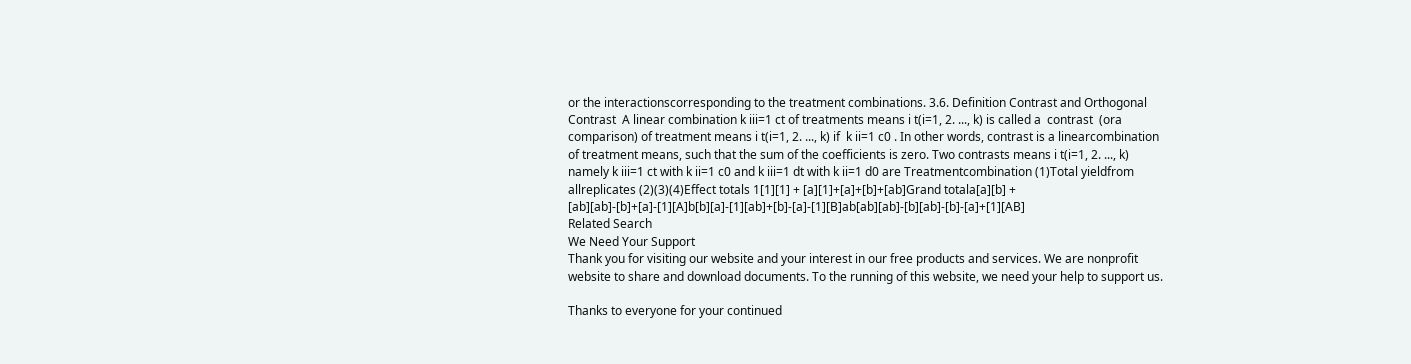or the interactionscorresponding to the treatment combinations. 3.6. Definition Contrast and Orthogonal Contrast  A linear combination k iii=1 ct of treatments means i t(i=1, 2. ..., k) is called a  contrast  (ora comparison) of treatment means i t(i=1, 2. ..., k) if  k ii=1 c0 . In other words, contrast is a linearcombination of treatment means, such that the sum of the coefficients is zero. Two contrasts means i t(i=1, 2. ..., k) namely k iii=1 ct with k ii=1 c0 and k iii=1 dt with k ii=1 d0 are Treatmentcombination (1)Total yieldfrom allreplicates (2)(3)(4)Effect totals 1[1][1] + [a][1]+[a]+[b]+[ab]Grand totala[a][b] + [ab][ab]-[b]+[a]-[1][A]b[b][a]-[1][ab]+[b]-[a]-[1][B]ab[ab][ab]-[b][ab]-[b]-[a]+[1][AB]
Related Search
We Need Your Support
Thank you for visiting our website and your interest in our free products and services. We are nonprofit website to share and download documents. To the running of this website, we need your help to support us.

Thanks to everyone for your continued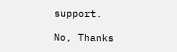support.

No, Thanks